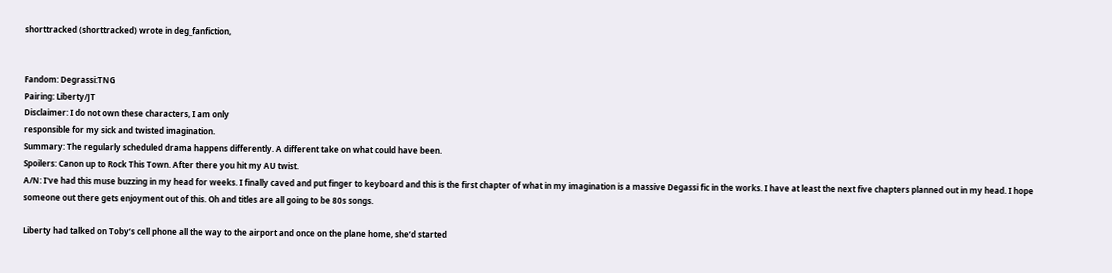shorttracked (shorttracked) wrote in deg_fanfiction,


Fandom: Degrassi:TNG
Pairing: Liberty/JT
Disclaimer: I do not own these characters, I am only
responsible for my sick and twisted imagination.
Summary: The regularly scheduled drama happens differently. A different take on what could have been.
Spoilers: Canon up to Rock This Town. After there you hit my AU twist.
A/N: I've had this muse buzzing in my head for weeks. I finally caved and put finger to keyboard and this is the first chapter of what in my imagination is a massive Degassi fic in the works. I have at least the next five chapters planned out in my head. I hope someone out there gets enjoyment out of this. Oh and titles are all going to be 80s songs.

Liberty had talked on Toby’s cell phone all the way to the airport and once on the plane home, she’d started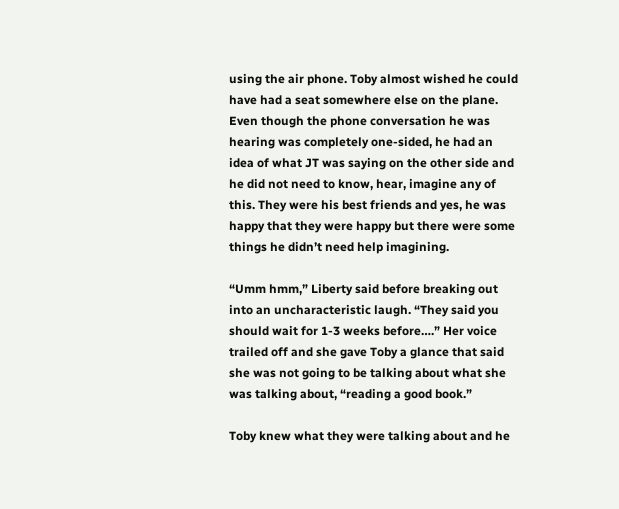using the air phone. Toby almost wished he could have had a seat somewhere else on the plane. Even though the phone conversation he was hearing was completely one-sided, he had an idea of what JT was saying on the other side and he did not need to know, hear, imagine any of this. They were his best friends and yes, he was happy that they were happy but there were some things he didn’t need help imagining.

“Umm hmm,” Liberty said before breaking out into an uncharacteristic laugh. “They said you should wait for 1-3 weeks before….” Her voice trailed off and she gave Toby a glance that said she was not going to be talking about what she was talking about, “reading a good book.”

Toby knew what they were talking about and he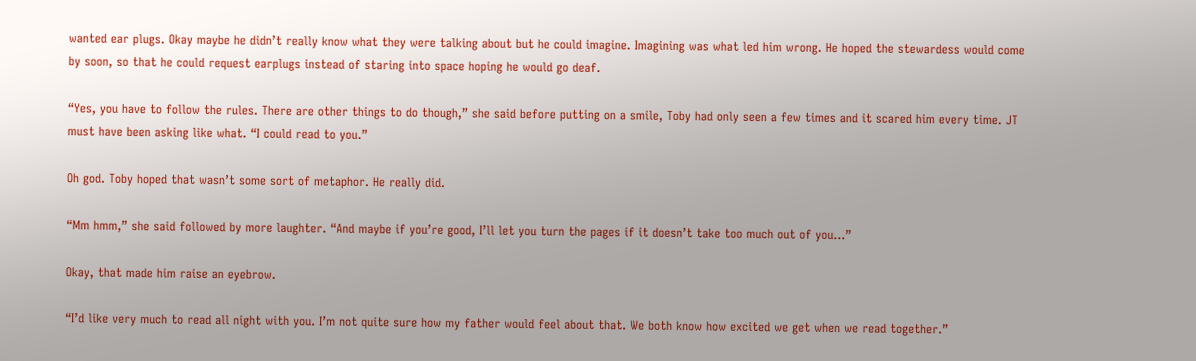wanted ear plugs. Okay maybe he didn’t really know what they were talking about but he could imagine. Imagining was what led him wrong. He hoped the stewardess would come by soon, so that he could request earplugs instead of staring into space hoping he would go deaf.

“Yes, you have to follow the rules. There are other things to do though,” she said before putting on a smile, Toby had only seen a few times and it scared him every time. JT must have been asking like what. “I could read to you.”

Oh god. Toby hoped that wasn’t some sort of metaphor. He really did.

“Mm hmm,” she said followed by more laughter. “And maybe if you’re good, I’ll let you turn the pages if it doesn’t take too much out of you...”

Okay, that made him raise an eyebrow.

“I’d like very much to read all night with you. I’m not quite sure how my father would feel about that. We both know how excited we get when we read together.”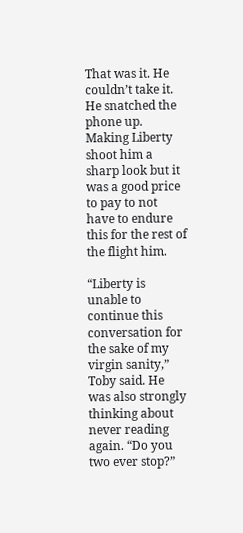That was it. He couldn’t take it. He snatched the phone up. Making Liberty shoot him a sharp look but it was a good price to pay to not have to endure this for the rest of the flight him.

“Liberty is unable to continue this conversation for the sake of my virgin sanity,” Toby said. He was also strongly thinking about never reading again. “Do you two ever stop?”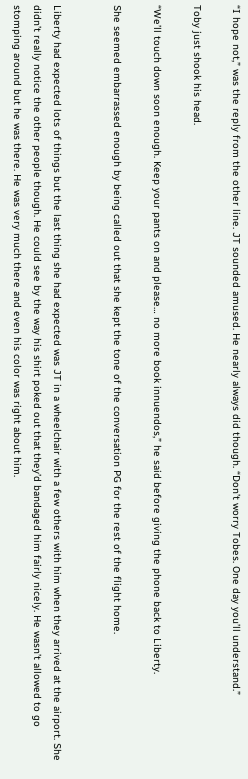“I hope not,” was the reply from the other line. JT sounded amused. He nearly always did though. “Don’t worry Tobes. One day you’ll understand.”

Toby just shook his head.

“We’ll touch down soon enough. Keep your pants on and please… no more book innuendos,” he said before giving the phone back to Liberty.

She seemed embarrassed enough by being called out that she kept the tone of the conversation PG for the rest of the flight home.


Liberty had expected lots of things but the last thing she had expected was JT in a wheelchair with a few others with him when they arrived at the airport. She didn’t really notice the other people though. He could see by the way his shirt poked out that they’d bandaged him fairly nicely. He wasn’t allowed to go stomping around but he was there. He was very much there and even his color was right about him.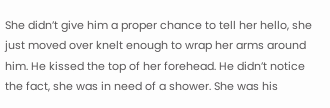She didn’t give him a proper chance to tell her hello, she just moved over knelt enough to wrap her arms around him. He kissed the top of her forehead. He didn’t notice the fact, she was in need of a shower. She was his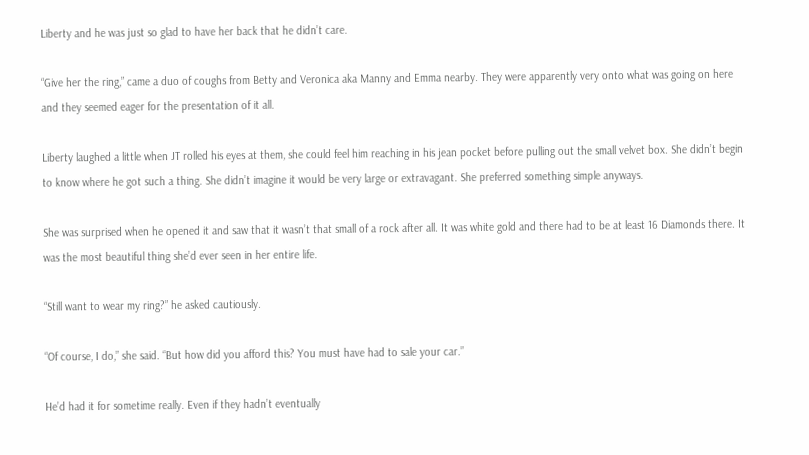Liberty and he was just so glad to have her back that he didn’t care.

“Give her the ring,” came a duo of coughs from Betty and Veronica aka Manny and Emma nearby. They were apparently very onto what was going on here and they seemed eager for the presentation of it all.

Liberty laughed a little when JT rolled his eyes at them, she could feel him reaching in his jean pocket before pulling out the small velvet box. She didn’t begin to know where he got such a thing. She didn’t imagine it would be very large or extravagant. She preferred something simple anyways.

She was surprised when he opened it and saw that it wasn’t that small of a rock after all. It was white gold and there had to be at least 16 Diamonds there. It was the most beautiful thing she’d ever seen in her entire life.

“Still want to wear my ring?” he asked cautiously.

“Of course, I do,” she said. “But how did you afford this? You must have had to sale your car.”

He’d had it for sometime really. Even if they hadn’t eventually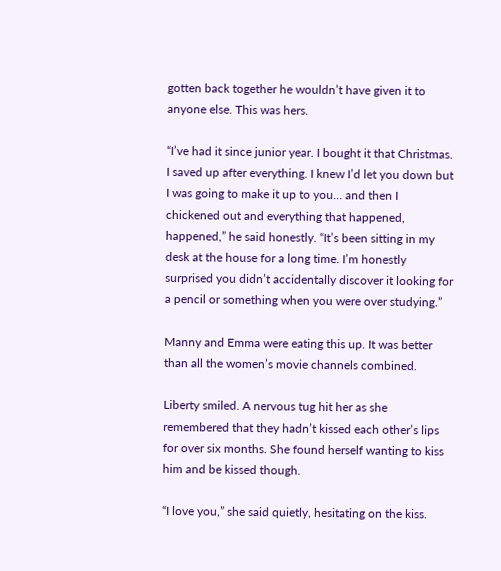gotten back together he wouldn’t have given it to anyone else. This was hers.

“I’ve had it since junior year. I bought it that Christmas. I saved up after everything. I knew I’d let you down but I was going to make it up to you… and then I chickened out and everything that happened, happened,” he said honestly. “It’s been sitting in my desk at the house for a long time. I’m honestly surprised you didn’t accidentally discover it looking for a pencil or something when you were over studying.”

Manny and Emma were eating this up. It was better than all the women’s movie channels combined.

Liberty smiled. A nervous tug hit her as she remembered that they hadn’t kissed each other’s lips for over six months. She found herself wanting to kiss him and be kissed though.

“I love you,” she said quietly, hesitating on the kiss.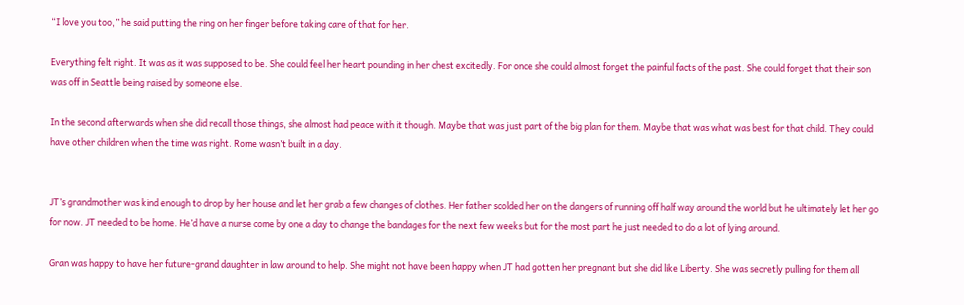“I love you too,” he said putting the ring on her finger before taking care of that for her.

Everything felt right. It was as it was supposed to be. She could feel her heart pounding in her chest excitedly. For once she could almost forget the painful facts of the past. She could forget that their son was off in Seattle being raised by someone else.

In the second afterwards when she did recall those things, she almost had peace with it though. Maybe that was just part of the big plan for them. Maybe that was what was best for that child. They could have other children when the time was right. Rome wasn’t built in a day.


JT’s grandmother was kind enough to drop by her house and let her grab a few changes of clothes. Her father scolded her on the dangers of running off half way around the world but he ultimately let her go for now. JT needed to be home. He’d have a nurse come by one a day to change the bandages for the next few weeks but for the most part he just needed to do a lot of lying around.

Gran was happy to have her future-grand daughter in law around to help. She might not have been happy when JT had gotten her pregnant but she did like Liberty. She was secretly pulling for them all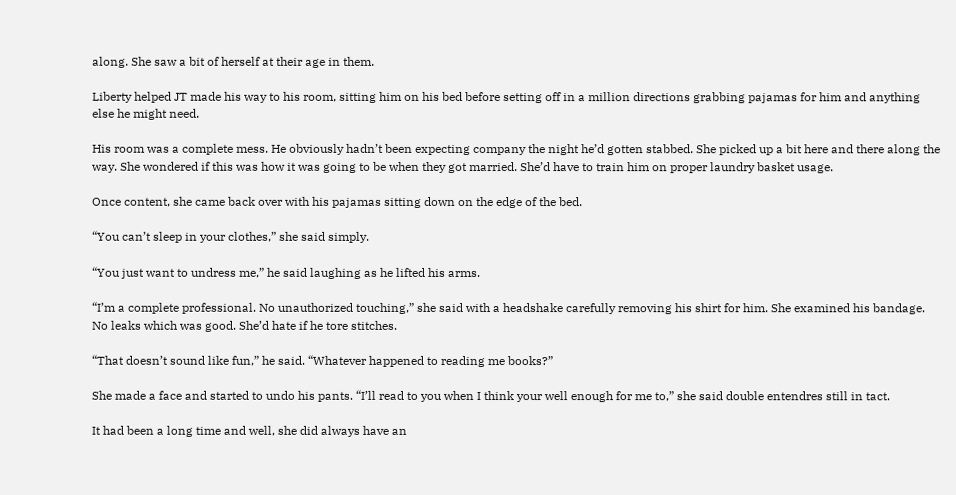along. She saw a bit of herself at their age in them.

Liberty helped JT made his way to his room, sitting him on his bed before setting off in a million directions grabbing pajamas for him and anything else he might need.

His room was a complete mess. He obviously hadn’t been expecting company the night he’d gotten stabbed. She picked up a bit here and there along the way. She wondered if this was how it was going to be when they got married. She’d have to train him on proper laundry basket usage.

Once content, she came back over with his pajamas sitting down on the edge of the bed.

“You can’t sleep in your clothes,” she said simply.

“You just want to undress me,” he said laughing as he lifted his arms.

“I’m a complete professional. No unauthorized touching,” she said with a headshake carefully removing his shirt for him. She examined his bandage. No leaks which was good. She’d hate if he tore stitches.

“That doesn’t sound like fun,” he said. “Whatever happened to reading me books?”

She made a face and started to undo his pants. “I’ll read to you when I think your well enough for me to,” she said double entendres still in tact.

It had been a long time and well, she did always have an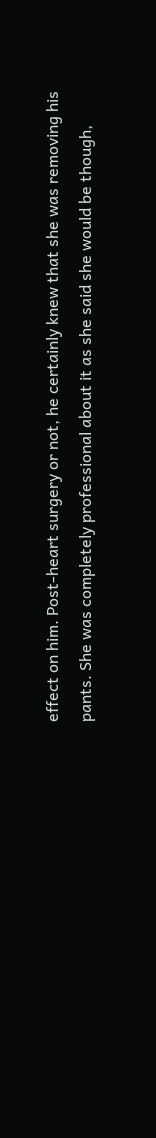effect on him. Post-heart surgery or not, he certainly knew that she was removing his pants. She was completely professional about it as she said she would be though,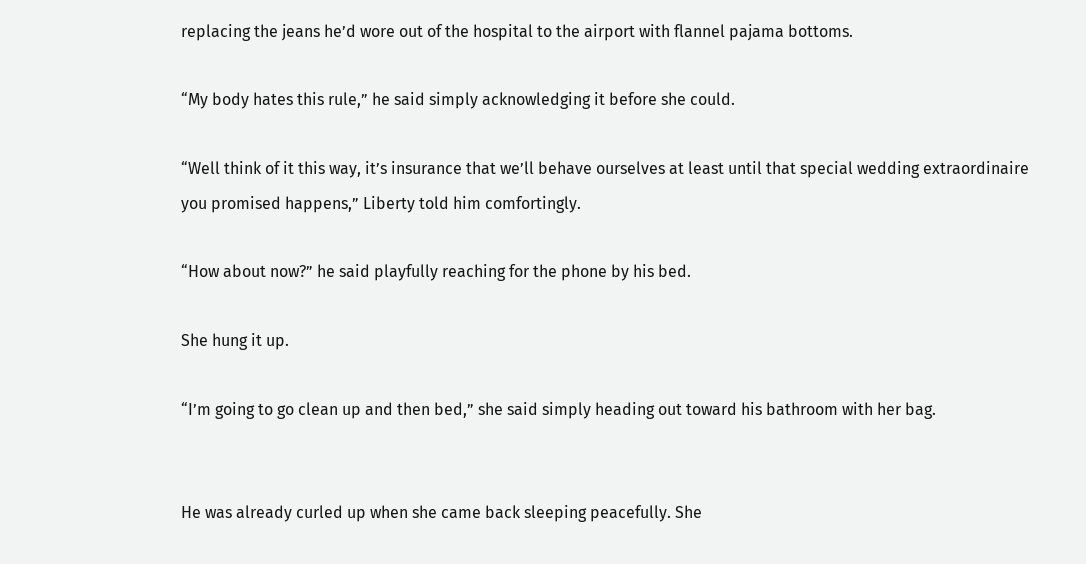replacing the jeans he’d wore out of the hospital to the airport with flannel pajama bottoms.

“My body hates this rule,” he said simply acknowledging it before she could.

“Well think of it this way, it’s insurance that we’ll behave ourselves at least until that special wedding extraordinaire you promised happens,” Liberty told him comfortingly.

“How about now?” he said playfully reaching for the phone by his bed.

She hung it up.

“I’m going to go clean up and then bed,” she said simply heading out toward his bathroom with her bag.


He was already curled up when she came back sleeping peacefully. She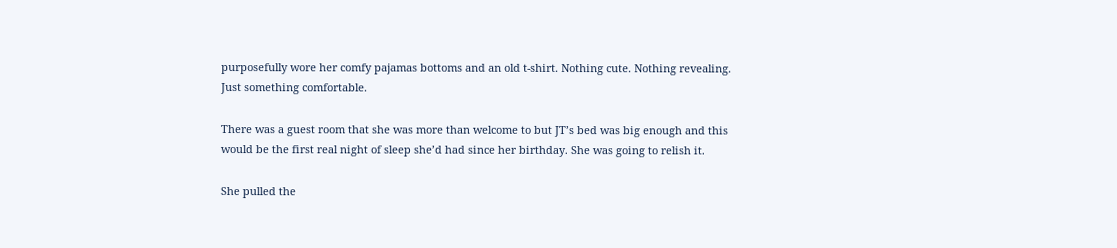purposefully wore her comfy pajamas bottoms and an old t-shirt. Nothing cute. Nothing revealing. Just something comfortable.

There was a guest room that she was more than welcome to but JT’s bed was big enough and this would be the first real night of sleep she’d had since her birthday. She was going to relish it.

She pulled the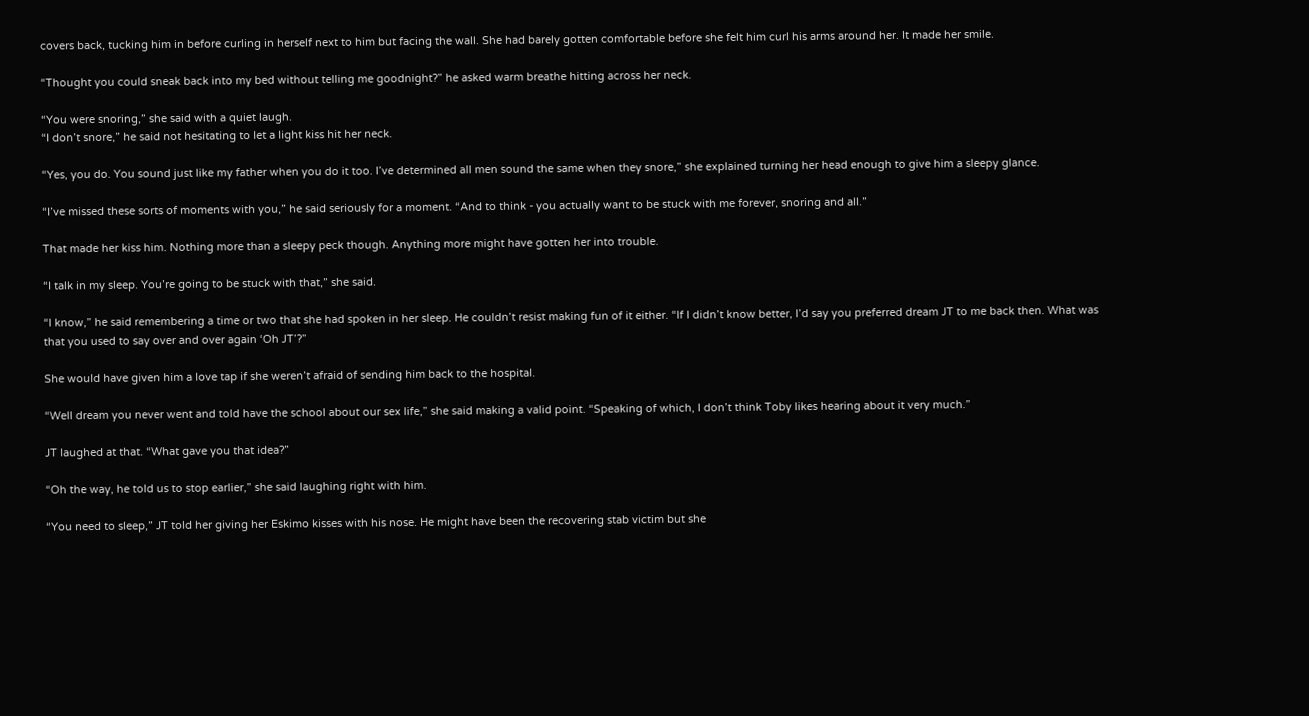covers back, tucking him in before curling in herself next to him but facing the wall. She had barely gotten comfortable before she felt him curl his arms around her. It made her smile.

“Thought you could sneak back into my bed without telling me goodnight?” he asked warm breathe hitting across her neck.

“You were snoring,” she said with a quiet laugh.
“I don’t snore,” he said not hesitating to let a light kiss hit her neck.

“Yes, you do. You sound just like my father when you do it too. I’ve determined all men sound the same when they snore,” she explained turning her head enough to give him a sleepy glance.

“I’ve missed these sorts of moments with you,” he said seriously for a moment. “And to think - you actually want to be stuck with me forever, snoring and all.”

That made her kiss him. Nothing more than a sleepy peck though. Anything more might have gotten her into trouble.

“I talk in my sleep. You’re going to be stuck with that,” she said.

“I know,” he said remembering a time or two that she had spoken in her sleep. He couldn’t resist making fun of it either. “If I didn’t know better, I’d say you preferred dream JT to me back then. What was that you used to say over and over again ‘Oh JT’?”

She would have given him a love tap if she weren’t afraid of sending him back to the hospital.

“Well dream you never went and told have the school about our sex life,” she said making a valid point. “Speaking of which, I don’t think Toby likes hearing about it very much.”

JT laughed at that. “What gave you that idea?”

“Oh the way, he told us to stop earlier,” she said laughing right with him.

“You need to sleep,” JT told her giving her Eskimo kisses with his nose. He might have been the recovering stab victim but she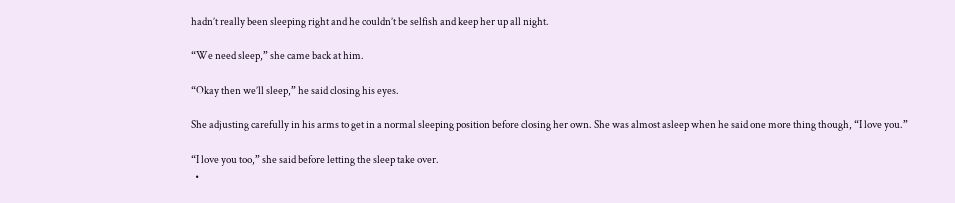hadn’t really been sleeping right and he couldn’t be selfish and keep her up all night.

“We need sleep,” she came back at him.

“Okay then we’ll sleep,” he said closing his eyes.

She adjusting carefully in his arms to get in a normal sleeping position before closing her own. She was almost asleep when he said one more thing though, “I love you.”

“I love you too,” she said before letting the sleep take over.
  •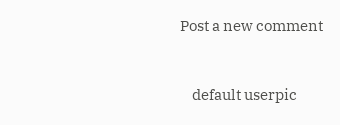Post a new comment


    default userpic